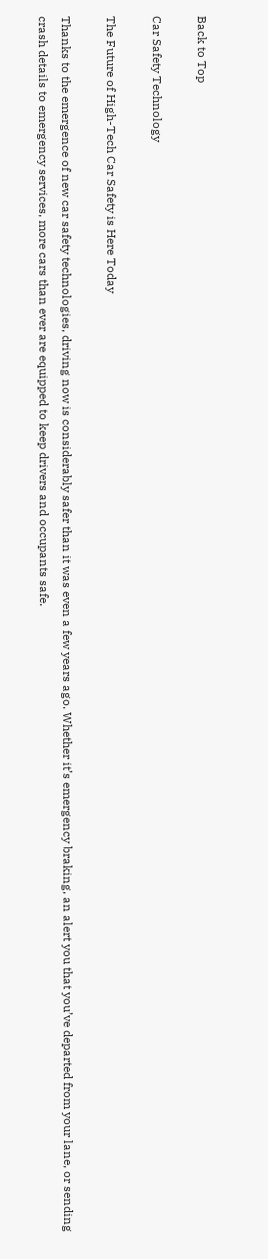Back to Top

Car Safety Technology

The Future of High-Tech Car Safety is Here Today

Thanks to the emergence of new car safety technologies, driving now is considerably safer than it was even a few years ago. Whether it’s emergency braking, an alert you that you’ve departed from your lane, or sending crash details to emergency services, more cars than ever are equipped to keep drivers and occupants safe.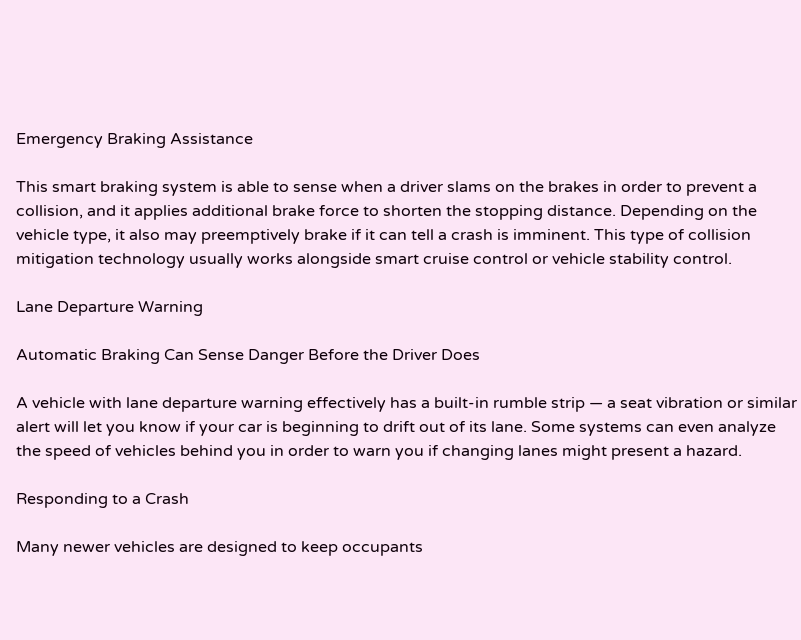Emergency Braking Assistance

This smart braking system is able to sense when a driver slams on the brakes in order to prevent a collision, and it applies additional brake force to shorten the stopping distance. Depending on the vehicle type, it also may preemptively brake if it can tell a crash is imminent. This type of collision mitigation technology usually works alongside smart cruise control or vehicle stability control.

Lane Departure Warning

Automatic Braking Can Sense Danger Before the Driver Does

A vehicle with lane departure warning effectively has a built-in rumble strip — a seat vibration or similar alert will let you know if your car is beginning to drift out of its lane. Some systems can even analyze the speed of vehicles behind you in order to warn you if changing lanes might present a hazard.

Responding to a Crash

Many newer vehicles are designed to keep occupants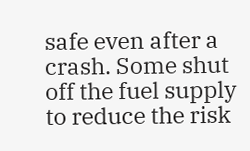safe even after a crash. Some shut off the fuel supply to reduce the risk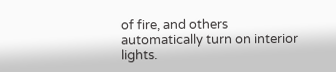of fire, and others automatically turn on interior lights.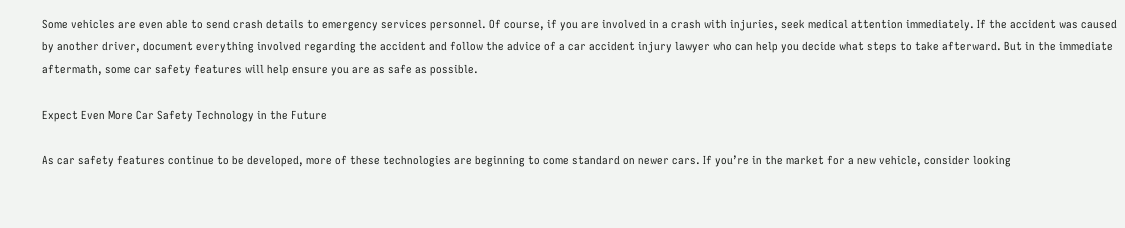Some vehicles are even able to send crash details to emergency services personnel. Of course, if you are involved in a crash with injuries, seek medical attention immediately. If the accident was caused by another driver, document everything involved regarding the accident and follow the advice of a car accident injury lawyer who can help you decide what steps to take afterward. But in the immediate aftermath, some car safety features will help ensure you are as safe as possible.

Expect Even More Car Safety Technology in the Future

As car safety features continue to be developed, more of these technologies are beginning to come standard on newer cars. If you’re in the market for a new vehicle, consider looking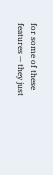for some of these features — they just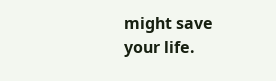might save your life.